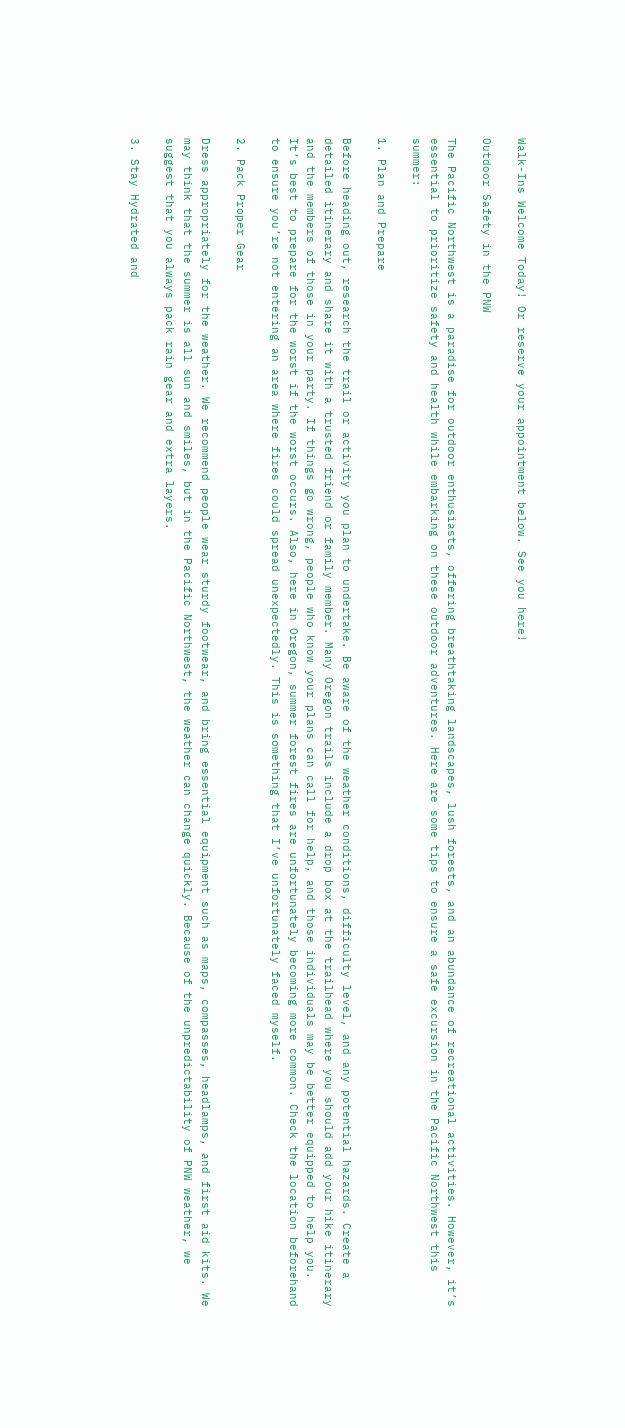Walk-Ins Welcome Today! Or reserve your appointment below. See you here!

Outdoor Safety in the PNW

The Pacific Northwest is a paradise for outdoor enthusiasts, offering breathtaking landscapes, lush forests, and an abundance of recreational activities. However, it’s essential to prioritize safety and health while embarking on these outdoor adventures. Here are some tips to ensure a safe excursion in the Pacific Northwest this summer:

1. Plan and Prepare

Before heading out, research the trail or activity you plan to undertake. Be aware of the weather conditions, difficulty level, and any potential hazards. Create a detailed itinerary and share it with a trusted friend or family member. Many Oregon trails include a drop box at the trailhead where you should add your hike itinerary and the members of those in your party. If things go wrong, people who know your plans can call for help, and those individuals may be better equipped to help you. It’s best to prepare for the worst if the worst occurs. Also, here in Oregon, summer forest fires are unfortunately becoming more common. Check the location beforehand to ensure you’re not entering an area where fires could spread unexpectedly. This is something that I’ve unfortunately faced myself.

2. Pack Proper Gear

Dress appropriately for the weather. We recommend people wear sturdy footwear, and bring essential equipment such as maps, compasses, headlamps, and first aid kits. We may think that the summer is all sun and smiles, but in the Pacific Northwest, the weather can change quickly. Because of the unpredictability of PNW weather, we suggest that you always pack rain gear and extra layers.

3. Stay Hydrated and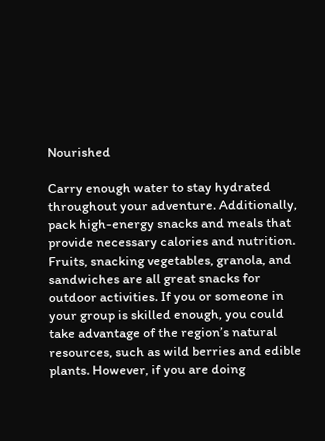Nourished

Carry enough water to stay hydrated throughout your adventure. Additionally, pack high-energy snacks and meals that provide necessary calories and nutrition. Fruits, snacking vegetables, granola, and sandwiches are all great snacks for outdoor activities. If you or someone in your group is skilled enough, you could take advantage of the region’s natural resources, such as wild berries and edible plants. However, if you are doing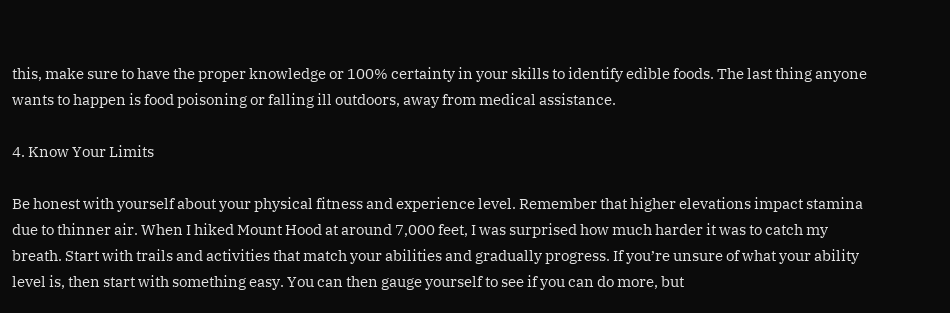this, make sure to have the proper knowledge or 100% certainty in your skills to identify edible foods. The last thing anyone wants to happen is food poisoning or falling ill outdoors, away from medical assistance.

4. Know Your Limits

Be honest with yourself about your physical fitness and experience level. Remember that higher elevations impact stamina due to thinner air. When I hiked Mount Hood at around 7,000 feet, I was surprised how much harder it was to catch my breath. Start with trails and activities that match your abilities and gradually progress. If you’re unsure of what your ability level is, then start with something easy. You can then gauge yourself to see if you can do more, but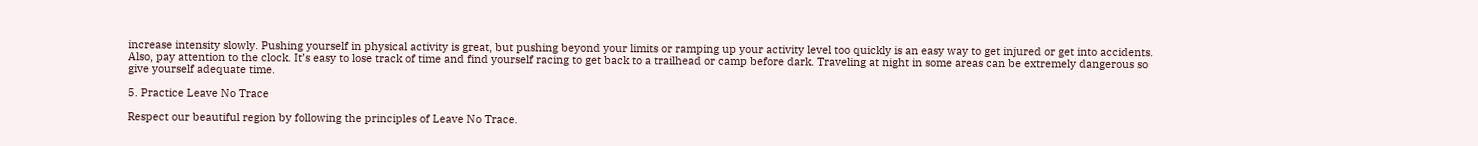increase intensity slowly. Pushing yourself in physical activity is great, but pushing beyond your limits or ramping up your activity level too quickly is an easy way to get injured or get into accidents. Also, pay attention to the clock. It’s easy to lose track of time and find yourself racing to get back to a trailhead or camp before dark. Traveling at night in some areas can be extremely dangerous so give yourself adequate time.

5. Practice Leave No Trace

Respect our beautiful region by following the principles of Leave No Trace.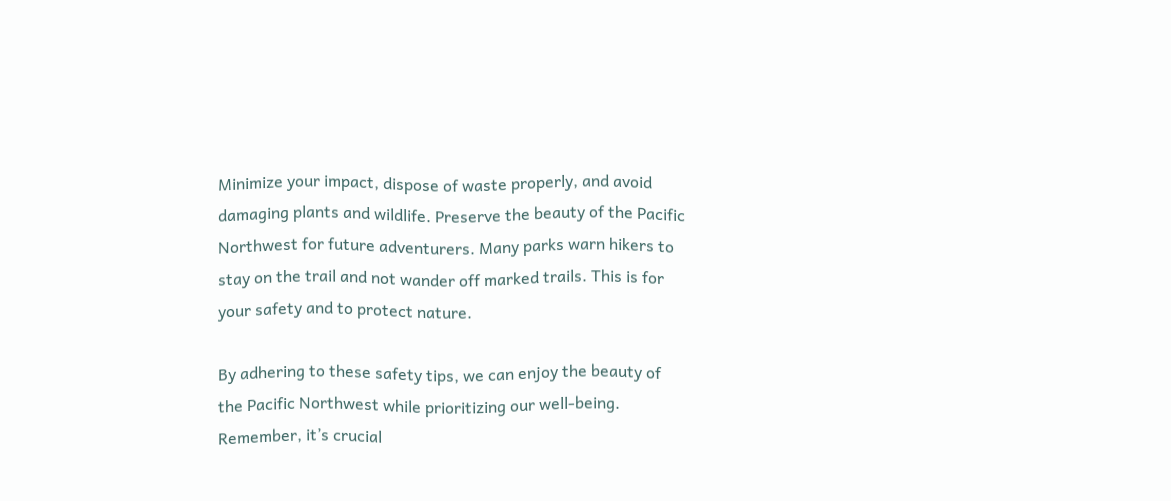Minimize your impact, dispose of waste properly, and avoid damaging plants and wildlife. Preserve the beauty of the Pacific Northwest for future adventurers. Many parks warn hikers to stay on the trail and not wander off marked trails. This is for your safety and to protect nature.

By adhering to these safety tips, we can enjoy the beauty of the Pacific Northwest while prioritizing our well-being. Remember, it’s crucial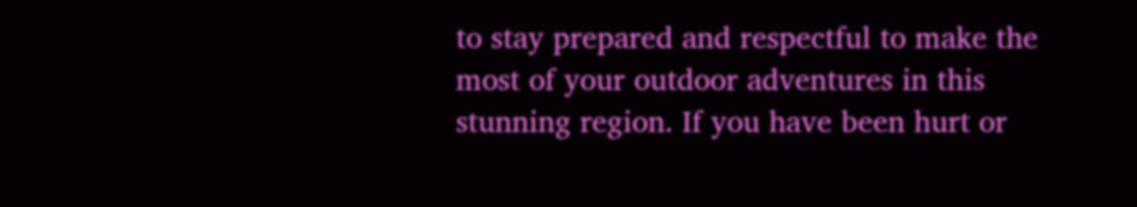to stay prepared and respectful to make the most of your outdoor adventures in this stunning region. If you have been hurt or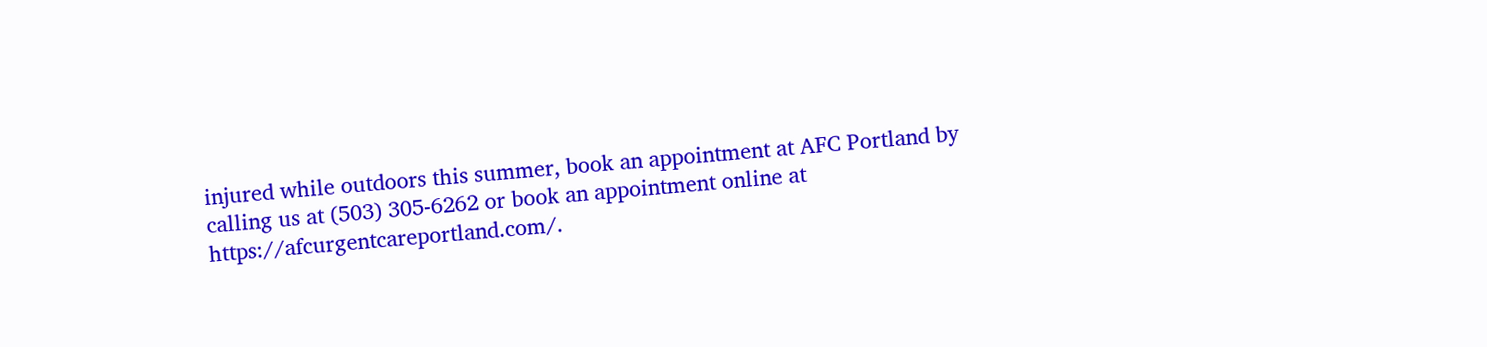injured while outdoors this summer, book an appointment at AFC Portland by calling us at (503) 305-6262 or book an appointment online at https://afcurgentcareportland.com/.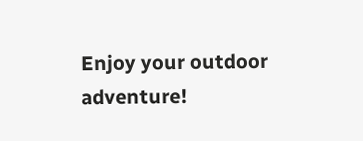Enjoy your outdoor adventure!